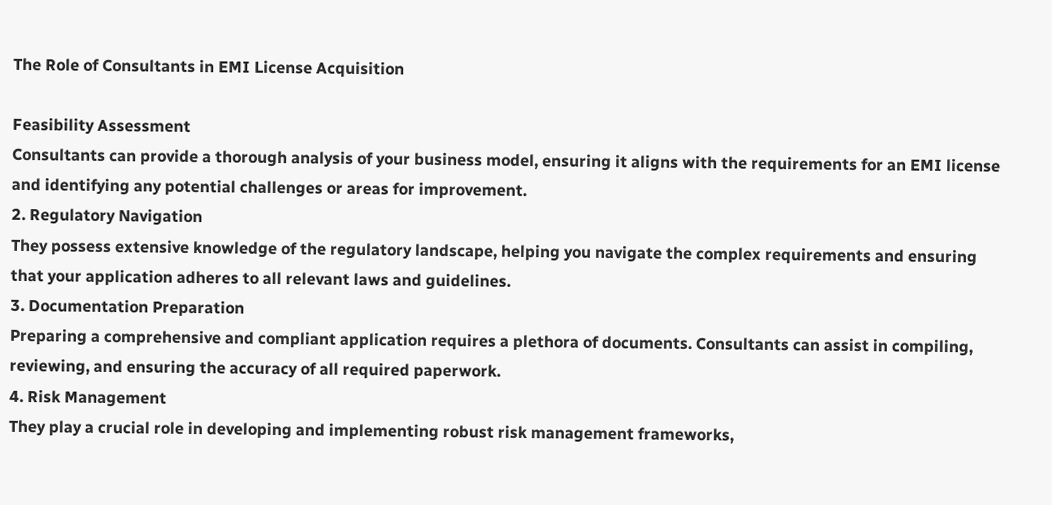The Role of Consultants in EMI License Acquisition

Feasibility Assessment
Consultants can provide a thorough analysis of your business model, ensuring it aligns with the requirements for an EMI license and identifying any potential challenges or areas for improvement.
2. Regulatory Navigation
They possess extensive knowledge of the regulatory landscape, helping you navigate the complex requirements and ensuring that your application adheres to all relevant laws and guidelines.
3. Documentation Preparation
Preparing a comprehensive and compliant application requires a plethora of documents. Consultants can assist in compiling, reviewing, and ensuring the accuracy of all required paperwork.
4. Risk Management
They play a crucial role in developing and implementing robust risk management frameworks,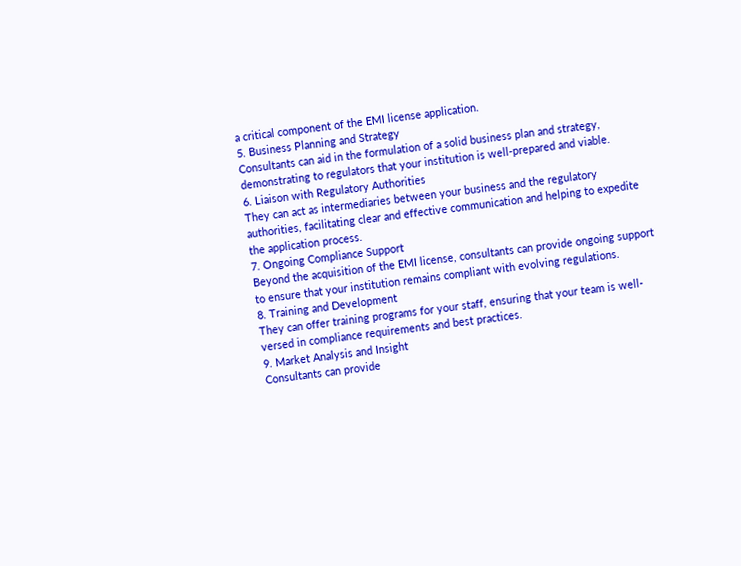a critical component of the EMI license application.
5. Business Planning and Strategy
Consultants can aid in the formulation of a solid business plan and strategy, demonstrating to regulators that your institution is well-prepared and viable.
6. Liaison with Regulatory Authorities
They can act as intermediaries between your business and the regulatory authorities, facilitating clear and effective communication and helping to expedite the application process.
7. Ongoing Compliance Support
Beyond the acquisition of the EMI license, consultants can provide ongoing support to ensure that your institution remains compliant with evolving regulations.
8. Training and Development
They can offer training programs for your staff, ensuring that your team is well-versed in compliance requirements and best practices.
9. Market Analysis and Insight
Consultants can provide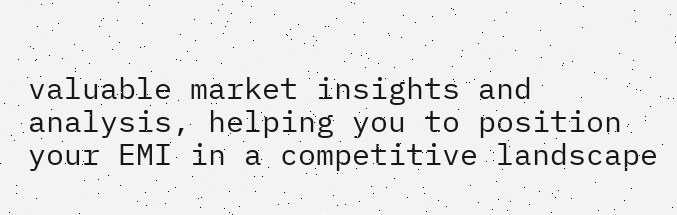valuable market insights and analysis, helping you to position your EMI in a competitive landscape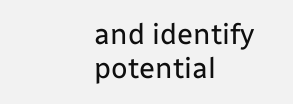and identify potential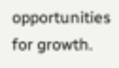opportunities for growth.